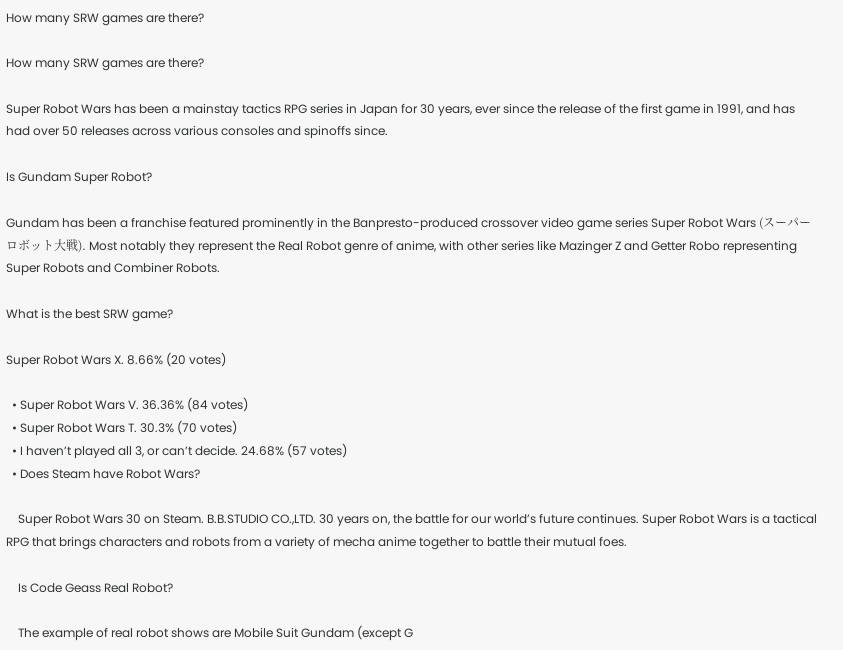How many SRW games are there?

How many SRW games are there?

Super Robot Wars has been a mainstay tactics RPG series in Japan for 30 years, ever since the release of the first game in 1991, and has had over 50 releases across various consoles and spinoffs since.

Is Gundam Super Robot?

Gundam has been a franchise featured prominently in the Banpresto-produced crossover video game series Super Robot Wars (スーパーロボット大戦). Most notably they represent the Real Robot genre of anime, with other series like Mazinger Z and Getter Robo representing Super Robots and Combiner Robots.

What is the best SRW game?

Super Robot Wars X. 8.66% (20 votes)

  • Super Robot Wars V. 36.36% (84 votes)
  • Super Robot Wars T. 30.3% (70 votes)
  • I haven’t played all 3, or can’t decide. 24.68% (57 votes)
  • Does Steam have Robot Wars?

    Super Robot Wars 30 on Steam. B.B.STUDIO CO.,LTD. 30 years on, the battle for our world’s future continues. Super Robot Wars is a tactical RPG that brings characters and robots from a variety of mecha anime together to battle their mutual foes.

    Is Code Geass Real Robot?

    The example of real robot shows are Mobile Suit Gundam (except G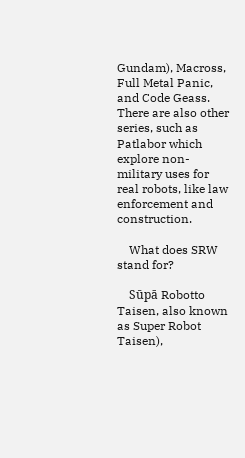Gundam), Macross, Full Metal Panic, and Code Geass. There are also other series, such as Patlabor which explore non-military uses for real robots, like law enforcement and construction.

    What does SRW stand for?

    Sūpā Robotto Taisen, also known as Super Robot Taisen),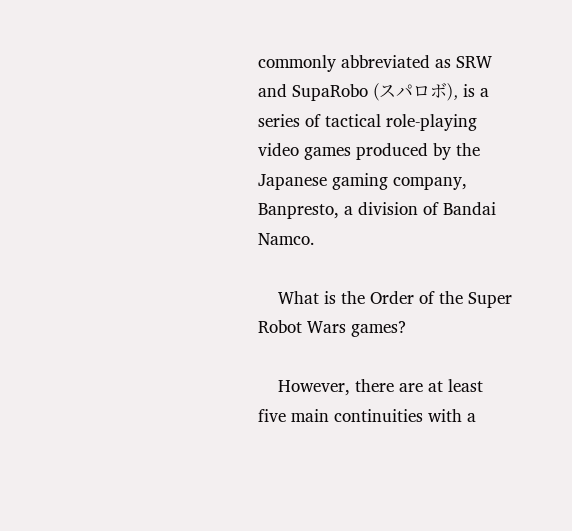commonly abbreviated as SRW and SupaRobo (スパロボ), is a series of tactical role-playing video games produced by the Japanese gaming company, Banpresto, a division of Bandai Namco.

    What is the Order of the Super Robot Wars games?

    However, there are at least five main continuities with a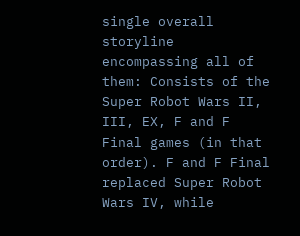single overall storyline encompassing all of them: Consists of the Super Robot Wars II, III, EX, F and F Final games (in that order). F and F Final replaced Super Robot Wars IV, while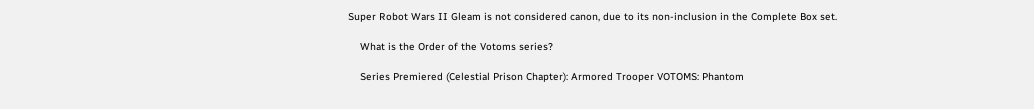Super Robot Wars II Gleam is not considered canon, due to its non-inclusion in the Complete Box set.

    What is the Order of the Votoms series?

    Series Premiered (Celestial Prison Chapter): Armored Trooper VOTOMS: Phantom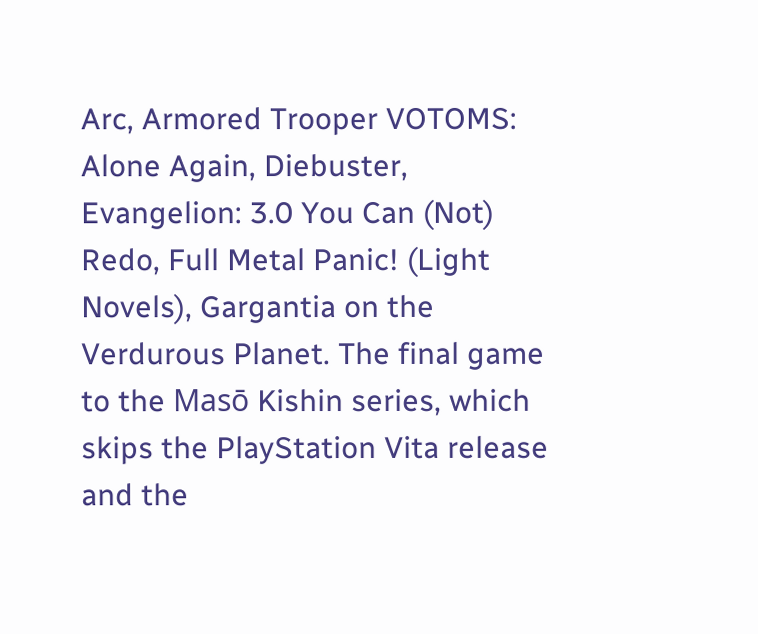Arc, Armored Trooper VOTOMS: Alone Again, Diebuster, Evangelion: 3.0 You Can (Not) Redo, Full Metal Panic! (Light Novels), Gargantia on the Verdurous Planet. The final game to the Masō Kishin series, which skips the PlayStation Vita release and the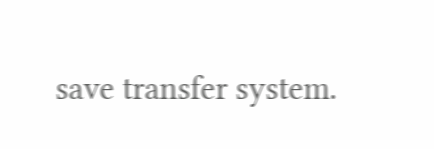save transfer system.